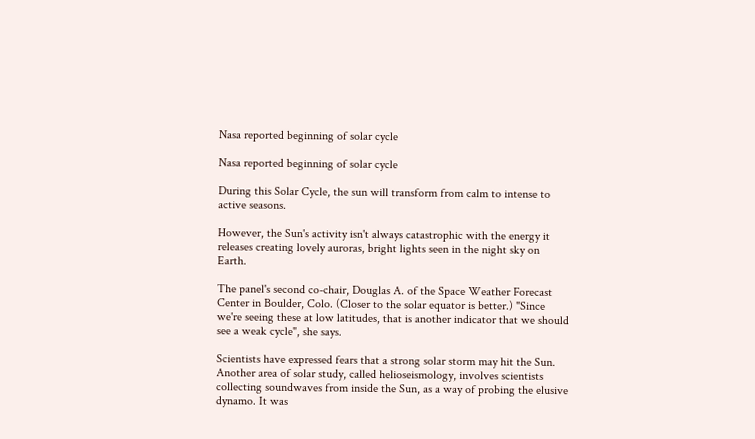Nasa reported beginning of solar cycle

Nasa reported beginning of solar cycle

During this Solar Cycle, the sun will transform from calm to intense to active seasons.

However, the Sun's activity isn't always catastrophic with the energy it releases creating lovely auroras, bright lights seen in the night sky on Earth.

The panel's second co-chair, Douglas A. of the Space Weather Forecast Center in Boulder, Colo. (Closer to the solar equator is better.) "Since we're seeing these at low latitudes, that is another indicator that we should see a weak cycle", she says.

Scientists have expressed fears that a strong solar storm may hit the Sun. Another area of solar study, called helioseismology, involves scientists collecting soundwaves from inside the Sun, as a way of probing the elusive dynamo. It was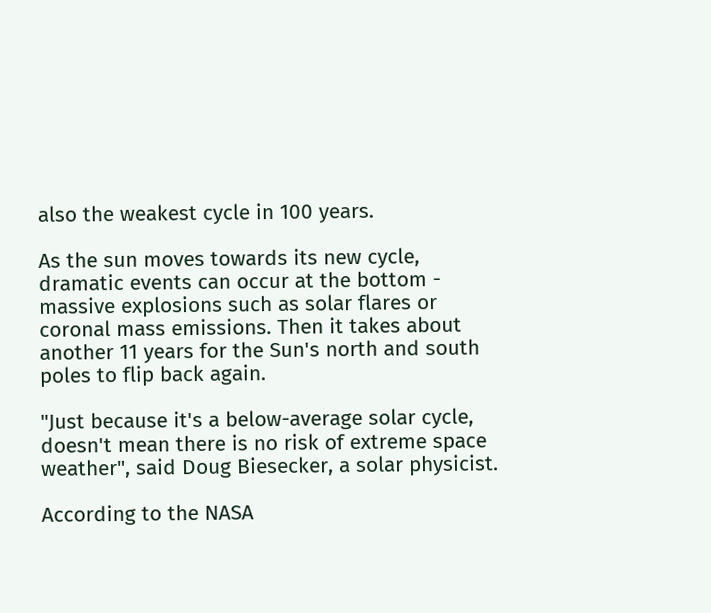also the weakest cycle in 100 years.

As the sun moves towards its new cycle, dramatic events can occur at the bottom - massive explosions such as solar flares or coronal mass emissions. Then it takes about another 11 years for the Sun's north and south poles to flip back again.

"Just because it's a below-average solar cycle, doesn't mean there is no risk of extreme space weather", said Doug Biesecker, a solar physicist.

According to the NASA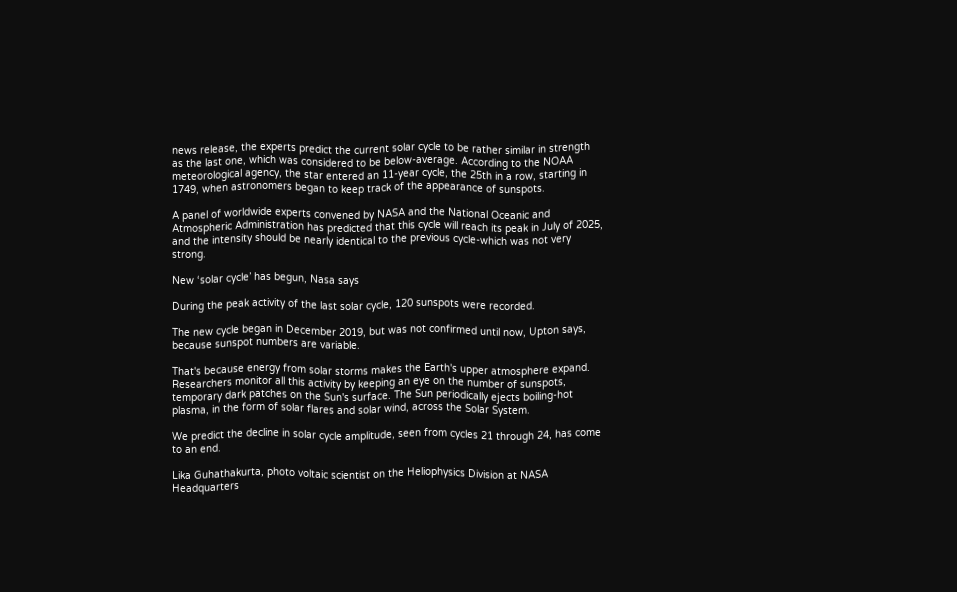news release, the experts predict the current solar cycle to be rather similar in strength as the last one, which was considered to be below-average. According to the NOAA meteorological agency, the star entered an 11-year cycle, the 25th in a row, starting in 1749, when astronomers began to keep track of the appearance of sunspots.

A panel of worldwide experts convened by NASA and the National Oceanic and Atmospheric Administration has predicted that this cycle will reach its peak in July of 2025, and the intensity should be nearly identical to the previous cycle-which was not very strong.

New ‘solar cycle’ has begun, Nasa says

During the peak activity of the last solar cycle, 120 sunspots were recorded.

The new cycle began in December 2019, but was not confirmed until now, Upton says, because sunspot numbers are variable.

That's because energy from solar storms makes the Earth's upper atmosphere expand. Researchers monitor all this activity by keeping an eye on the number of sunspots, temporary dark patches on the Sun's surface. The Sun periodically ejects boiling-hot plasma, in the form of solar flares and solar wind, across the Solar System.

We predict the decline in solar cycle amplitude, seen from cycles 21 through 24, has come to an end.

Lika Guhathakurta, photo voltaic scientist on the Heliophysics Division at NASA Headquarters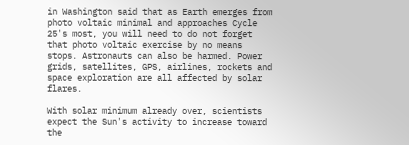in Washington said that as Earth emerges from photo voltaic minimal and approaches Cycle 25's most, you will need to do not forget that photo voltaic exercise by no means stops. Astronauts can also be harmed. Power grids, satellites, GPS, airlines, rockets and space exploration are all affected by solar flares.

With solar minimum already over, scientists expect the Sun's activity to increase toward the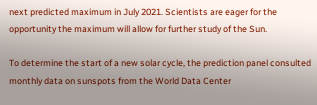next predicted maximum in July 2021. Scientists are eager for the opportunity the maximum will allow for further study of the Sun.

To determine the start of a new solar cycle, the prediction panel consulted monthly data on sunspots from the World Data Center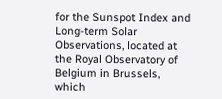for the Sunspot Index and Long-term Solar Observations, located at the Royal Observatory of Belgium in Brussels, which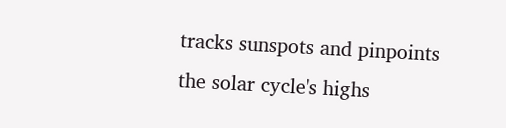tracks sunspots and pinpoints the solar cycle's highs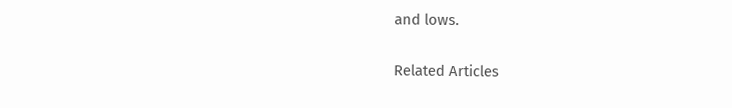and lows.

Related Articles